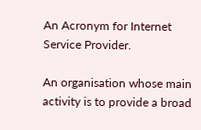An Acronym for Internet Service Provider.

An organisation whose main activity is to provide a broad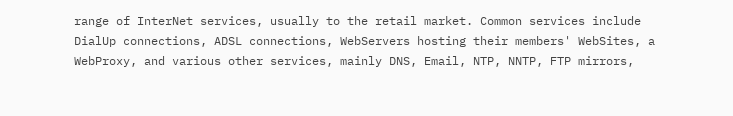range of InterNet services, usually to the retail market. Common services include DialUp connections, ADSL connections, WebServers hosting their members' WebSites, a WebProxy, and various other services, mainly DNS, Email, NTP, NNTP, FTP mirrors,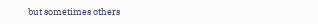but sometimes others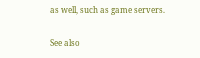as well, such as game servers.

See also